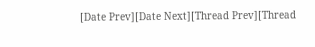[Date Prev][Date Next][Thread Prev][Thread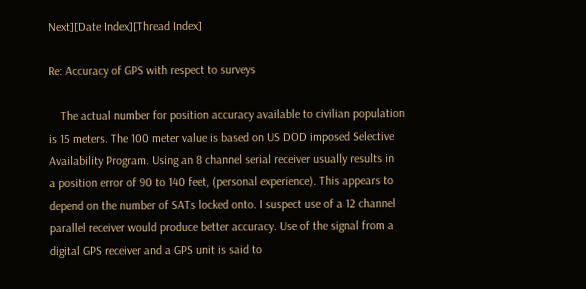Next][Date Index][Thread Index]

Re: Accuracy of GPS with respect to surveys

    The actual number for position accuracy available to civilian population
is 15 meters. The 100 meter value is based on US DOD imposed Selective
Availability Program. Using an 8 channel serial receiver usually results in
a position error of 90 to 140 feet, (personal experience). This appears to
depend on the number of SATs locked onto. I suspect use of a 12 channel
parallel receiver would produce better accuracy. Use of the signal from a
digital GPS receiver and a GPS unit is said to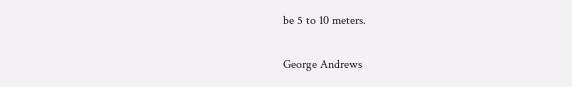be 5 to 10 meters.

George Andrews